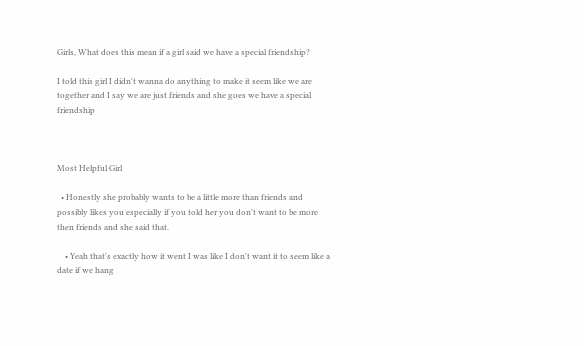Girls, What does this mean if a girl said we have a special friendship?

I told this girl I didn't wanna do anything to make it seem like we are together and I say we are just friends and she goes we have a special friendship



Most Helpful Girl

  • Honestly she probably wants to be a little more than friends and possibly likes you especially if you told her you don't want to be more then friends and she said that.

    • Yeah that's exactly how it went I was like I don't want it to seem like a date if we hang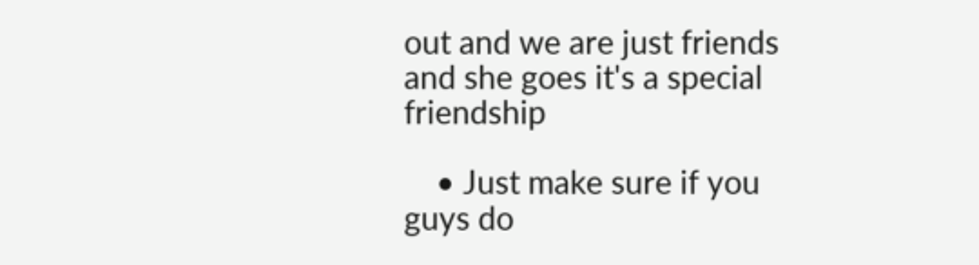out and we are just friends and she goes it's a special friendship

    • Just make sure if you guys do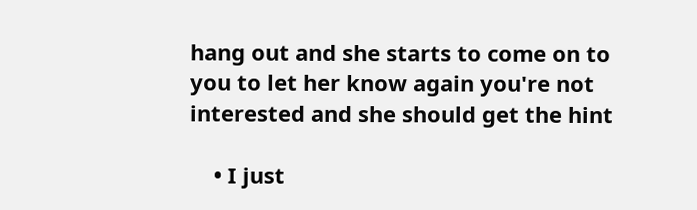hang out and she starts to come on to you to let her know again you're not interested and she should get the hint

    • I just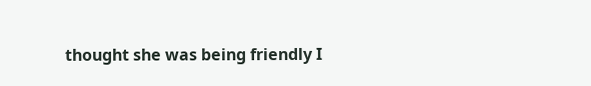thought she was being friendly I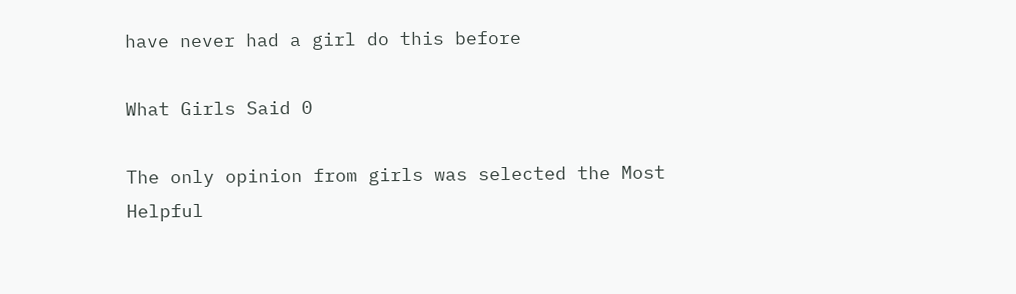have never had a girl do this before

What Girls Said 0

The only opinion from girls was selected the Most Helpful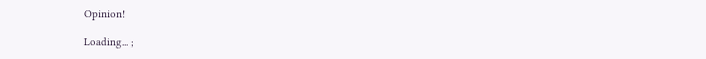Opinion!

Loading... ;